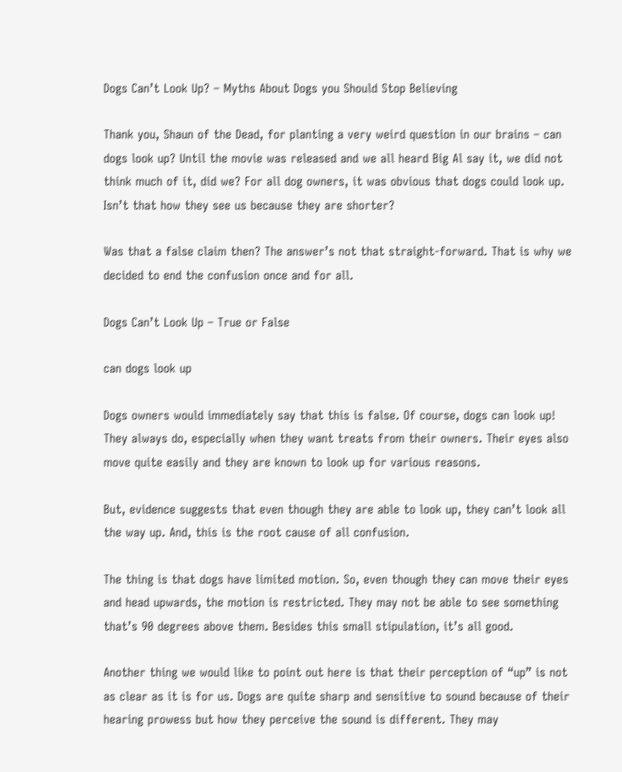Dogs Can’t Look Up? – Myths About Dogs you Should Stop Believing

Thank you, Shaun of the Dead, for planting a very weird question in our brains – can dogs look up? Until the movie was released and we all heard Big Al say it, we did not think much of it, did we? For all dog owners, it was obvious that dogs could look up. Isn’t that how they see us because they are shorter?

Was that a false claim then? The answer’s not that straight-forward. That is why we decided to end the confusion once and for all.

Dogs Can’t Look Up – True or False

can dogs look up

Dogs owners would immediately say that this is false. Of course, dogs can look up! They always do, especially when they want treats from their owners. Their eyes also move quite easily and they are known to look up for various reasons.

But, evidence suggests that even though they are able to look up, they can’t look all the way up. And, this is the root cause of all confusion.

The thing is that dogs have limited motion. So, even though they can move their eyes and head upwards, the motion is restricted. They may not be able to see something that’s 90 degrees above them. Besides this small stipulation, it’s all good.

Another thing we would like to point out here is that their perception of “up” is not as clear as it is for us. Dogs are quite sharp and sensitive to sound because of their hearing prowess but how they perceive the sound is different. They may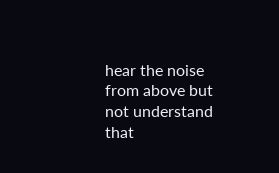hear the noise from above but not understand that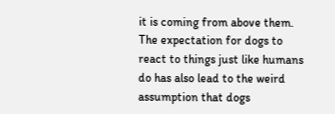it is coming from above them. The expectation for dogs to react to things just like humans do has also lead to the weird assumption that dogs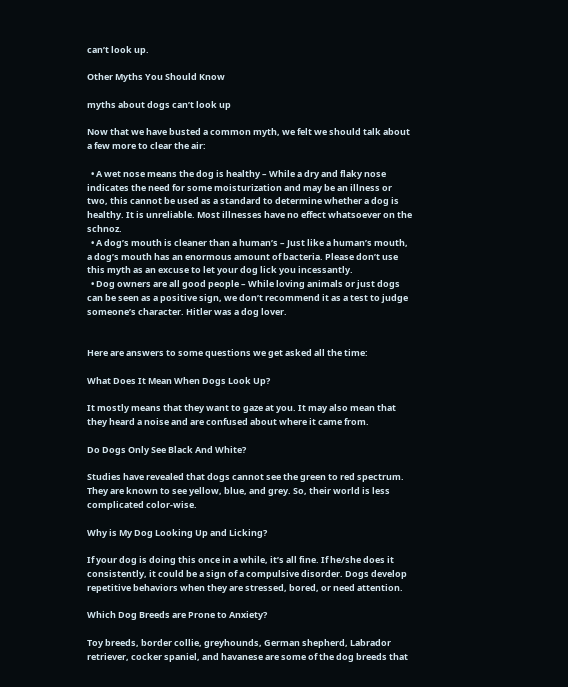can’t look up.

Other Myths You Should Know

myths about dogs can’t look up

Now that we have busted a common myth, we felt we should talk about a few more to clear the air:

  • A wet nose means the dog is healthy – While a dry and flaky nose indicates the need for some moisturization and may be an illness or two, this cannot be used as a standard to determine whether a dog is healthy. It is unreliable. Most illnesses have no effect whatsoever on the schnoz.
  • A dog’s mouth is cleaner than a human’s – Just like a human’s mouth, a dog’s mouth has an enormous amount of bacteria. Please don’t use this myth as an excuse to let your dog lick you incessantly.
  • Dog owners are all good people – While loving animals or just dogs can be seen as a positive sign, we don’t recommend it as a test to judge someone’s character. Hitler was a dog lover.


Here are answers to some questions we get asked all the time:

What Does It Mean When Dogs Look Up?

It mostly means that they want to gaze at you. It may also mean that they heard a noise and are confused about where it came from.

Do Dogs Only See Black And White?

Studies have revealed that dogs cannot see the green to red spectrum. They are known to see yellow, blue, and grey. So, their world is less complicated color-wise.

Why is My Dog Looking Up and Licking?

If your dog is doing this once in a while, it’s all fine. If he/she does it consistently, it could be a sign of a compulsive disorder. Dogs develop repetitive behaviors when they are stressed, bored, or need attention.

Which Dog Breeds are Prone to Anxiety?

Toy breeds, border collie, greyhounds, German shepherd, Labrador retriever, cocker spaniel, and havanese are some of the dog breeds that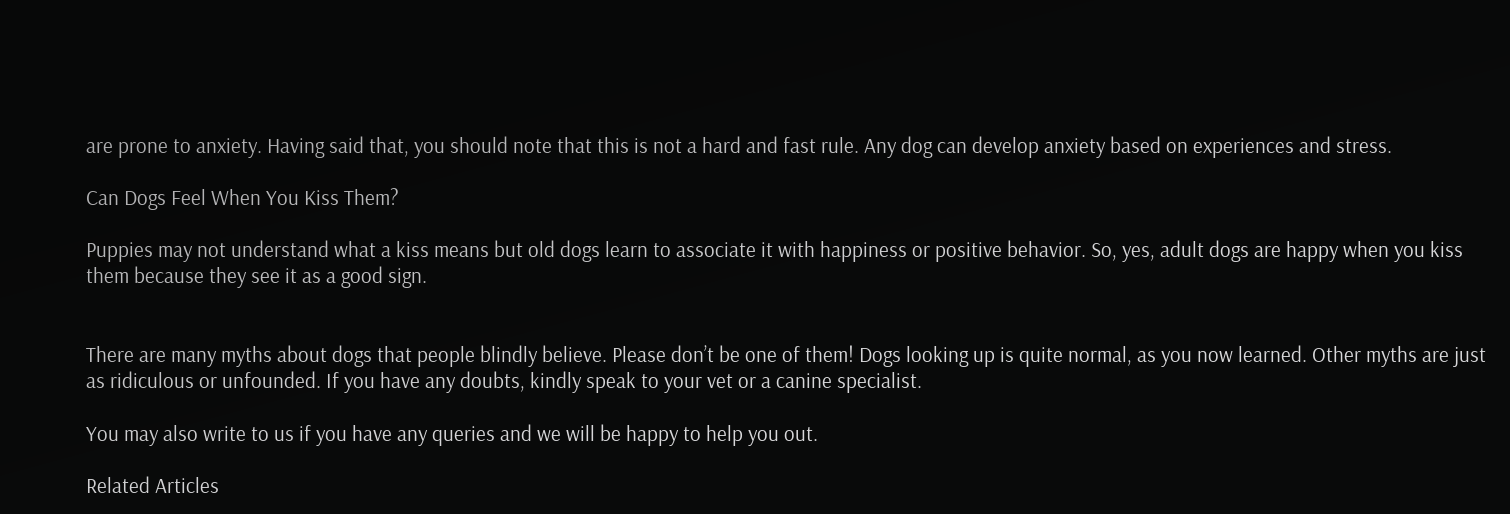are prone to anxiety. Having said that, you should note that this is not a hard and fast rule. Any dog can develop anxiety based on experiences and stress.

Can Dogs Feel When You Kiss Them?

Puppies may not understand what a kiss means but old dogs learn to associate it with happiness or positive behavior. So, yes, adult dogs are happy when you kiss them because they see it as a good sign.


There are many myths about dogs that people blindly believe. Please don’t be one of them! Dogs looking up is quite normal, as you now learned. Other myths are just as ridiculous or unfounded. If you have any doubts, kindly speak to your vet or a canine specialist.

You may also write to us if you have any queries and we will be happy to help you out.

Related Articles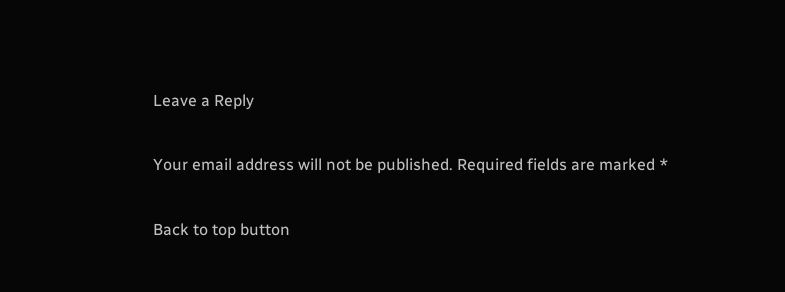Leave a Reply

Your email address will not be published. Required fields are marked *

Back to top button